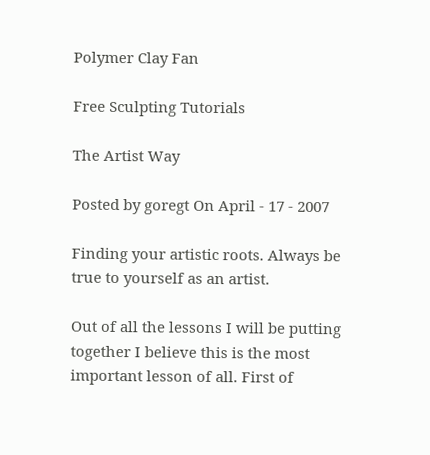Polymer Clay Fan

Free Sculpting Tutorials

The Artist Way

Posted by goregt On April - 17 - 2007

Finding your artistic roots. Always be true to yourself as an artist.

Out of all the lessons I will be putting together I believe this is the most important lesson of all. First of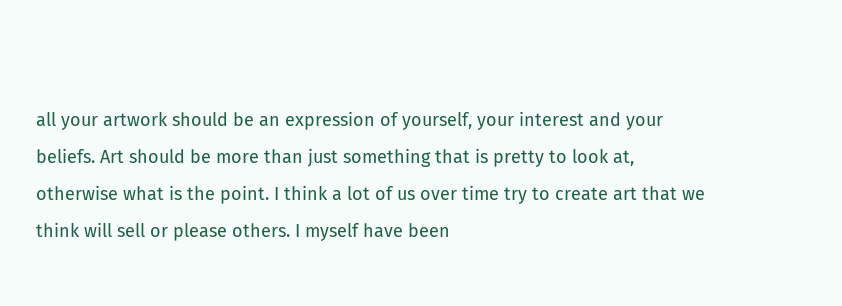all your artwork should be an expression of yourself, your interest and your beliefs. Art should be more than just something that is pretty to look at, otherwise what is the point. I think a lot of us over time try to create art that we think will sell or please others. I myself have been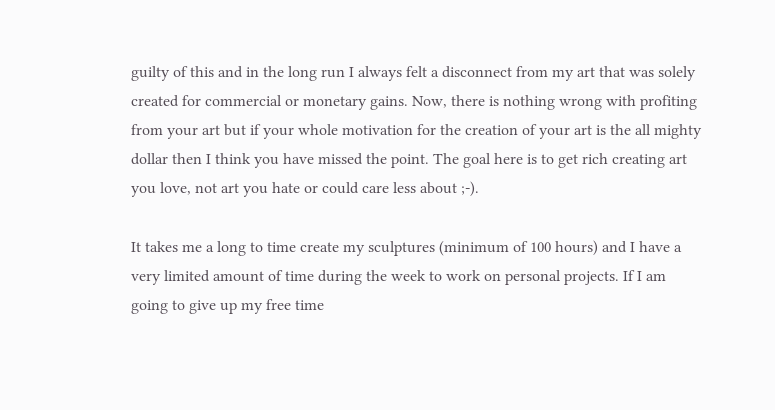guilty of this and in the long run I always felt a disconnect from my art that was solely created for commercial or monetary gains. Now, there is nothing wrong with profiting from your art but if your whole motivation for the creation of your art is the all mighty dollar then I think you have missed the point. The goal here is to get rich creating art you love, not art you hate or could care less about ;-).

It takes me a long to time create my sculptures (minimum of 100 hours) and I have a very limited amount of time during the week to work on personal projects. If I am going to give up my free time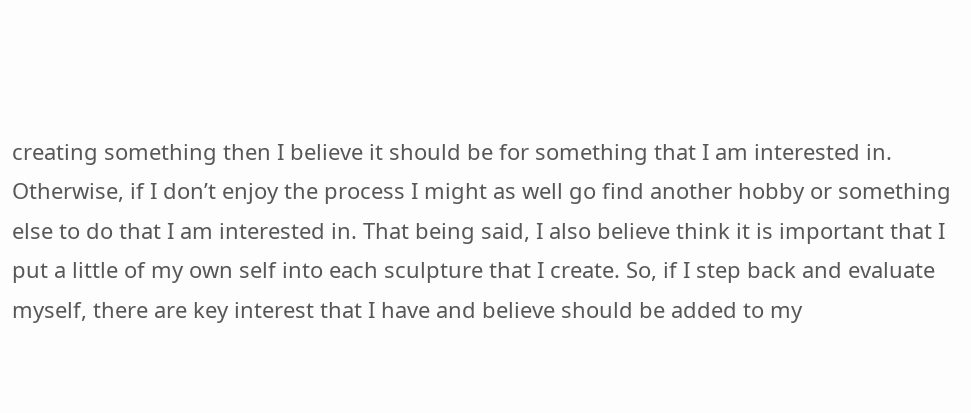creating something then I believe it should be for something that I am interested in. Otherwise, if I don’t enjoy the process I might as well go find another hobby or something else to do that I am interested in. That being said, I also believe think it is important that I put a little of my own self into each sculpture that I create. So, if I step back and evaluate myself, there are key interest that I have and believe should be added to my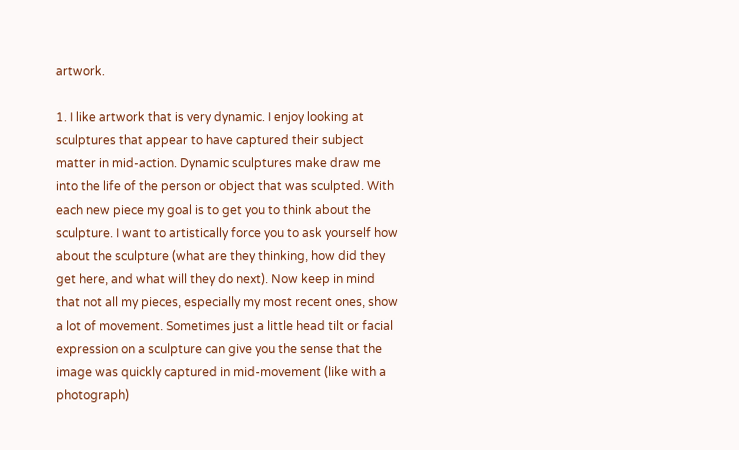artwork.

1. I like artwork that is very dynamic. I enjoy looking at sculptures that appear to have captured their subject matter in mid-action. Dynamic sculptures make draw me into the life of the person or object that was sculpted. With each new piece my goal is to get you to think about the sculpture. I want to artistically force you to ask yourself how about the sculpture (what are they thinking, how did they get here, and what will they do next). Now keep in mind that not all my pieces, especially my most recent ones, show a lot of movement. Sometimes just a little head tilt or facial expression on a sculpture can give you the sense that the image was quickly captured in mid-movement (like with a photograph)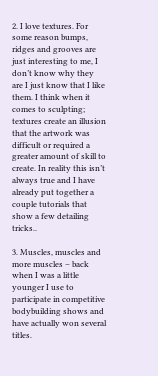2. I love textures. For some reason bumps, ridges and grooves are just interesting to me, I don’t know why they are I just know that I like them. I think when it comes to sculpting; textures create an illusion that the artwork was difficult or required a greater amount of skill to create. In reality this isn’t always true and I have already put together a couple tutorials that show a few detailing tricks..

3. Muscles, muscles and more muscles – back when I was a little younger I use to participate in competitive bodybuilding shows and have actually won several titles.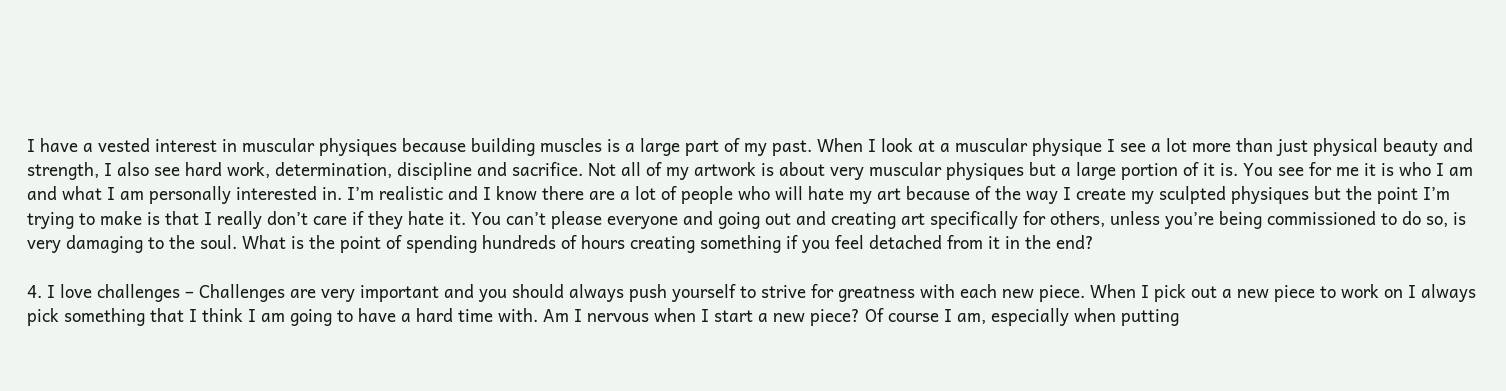I have a vested interest in muscular physiques because building muscles is a large part of my past. When I look at a muscular physique I see a lot more than just physical beauty and strength, I also see hard work, determination, discipline and sacrifice. Not all of my artwork is about very muscular physiques but a large portion of it is. You see for me it is who I am and what I am personally interested in. I’m realistic and I know there are a lot of people who will hate my art because of the way I create my sculpted physiques but the point I’m trying to make is that I really don’t care if they hate it. You can’t please everyone and going out and creating art specifically for others, unless you’re being commissioned to do so, is very damaging to the soul. What is the point of spending hundreds of hours creating something if you feel detached from it in the end?

4. I love challenges – Challenges are very important and you should always push yourself to strive for greatness with each new piece. When I pick out a new piece to work on I always pick something that I think I am going to have a hard time with. Am I nervous when I start a new piece? Of course I am, especially when putting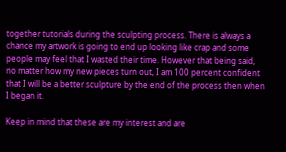together tutorials during the sculpting process. There is always a chance my artwork is going to end up looking like crap and some people may feel that I wasted their time. However that being said, no matter how my new pieces turn out, I am 100 percent confident that I will be a better sculpture by the end of the process then when I began it.

Keep in mind that these are my interest and are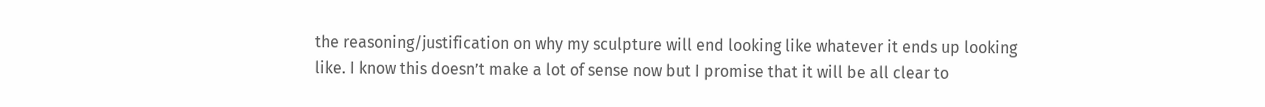the reasoning/justification on why my sculpture will end looking like whatever it ends up looking like. I know this doesn’t make a lot of sense now but I promise that it will be all clear to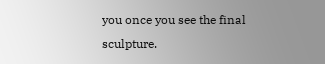you once you see the final sculpture.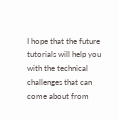I hope that the future tutorials will help you with the technical challenges that can come about from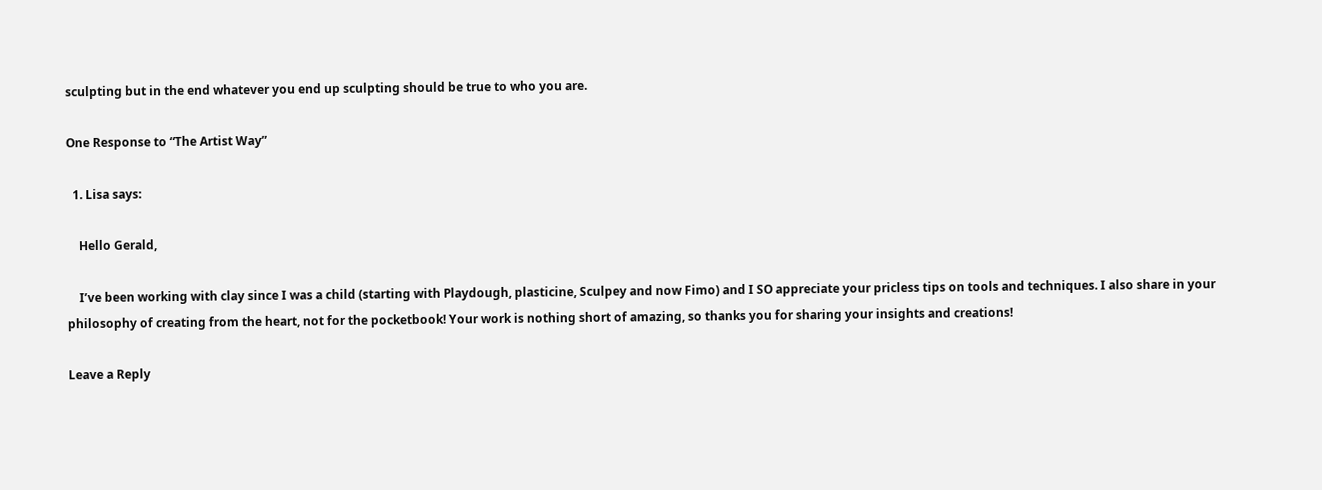sculpting but in the end whatever you end up sculpting should be true to who you are.

One Response to “The Artist Way”

  1. Lisa says:

    Hello Gerald,

    I’ve been working with clay since I was a child (starting with Playdough, plasticine, Sculpey and now Fimo) and I SO appreciate your pricless tips on tools and techniques. I also share in your philosophy of creating from the heart, not for the pocketbook! Your work is nothing short of amazing, so thanks you for sharing your insights and creations!

Leave a Reply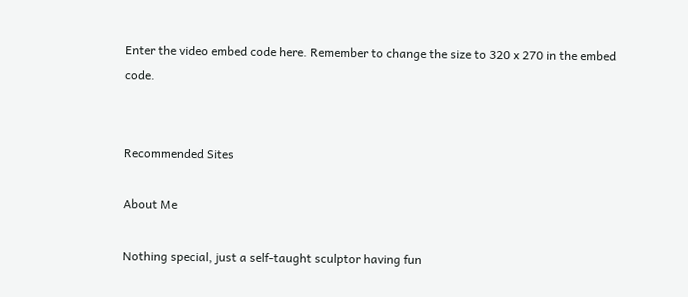Enter the video embed code here. Remember to change the size to 320 x 270 in the embed code.


Recommended Sites

About Me

Nothing special, just a self-taught sculptor having fun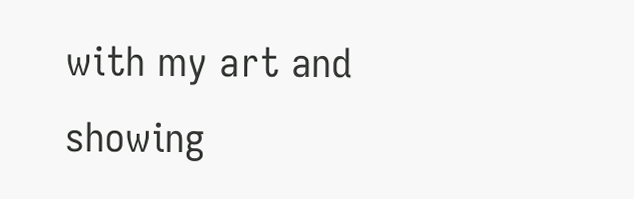with my art and showing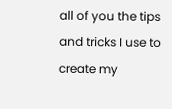all of you the tips and tricks I use to create my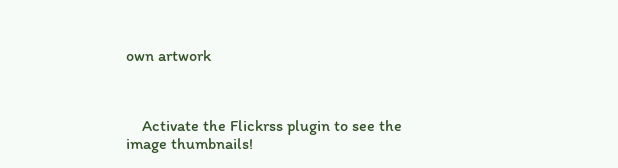own artwork



    Activate the Flickrss plugin to see the image thumbnails!